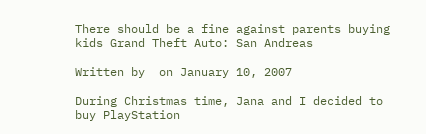There should be a fine against parents buying kids Grand Theft Auto: San Andreas

Written by  on January 10, 2007

During Christmas time, Jana and I decided to buy PlayStation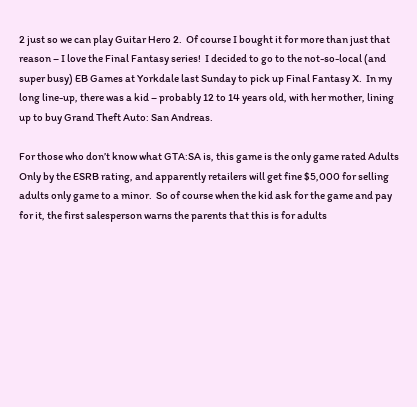2 just so we can play Guitar Hero 2.  Of course I bought it for more than just that reason – I love the Final Fantasy series!  I decided to go to the not-so-local (and super busy) EB Games at Yorkdale last Sunday to pick up Final Fantasy X.  In my long line-up, there was a kid – probably 12 to 14 years old, with her mother, lining up to buy Grand Theft Auto: San Andreas.

For those who don’t know what GTA:SA is, this game is the only game rated Adults Only by the ESRB rating, and apparently retailers will get fine $5,000 for selling adults only game to a minor.  So of course when the kid ask for the game and pay for it, the first salesperson warns the parents that this is for adults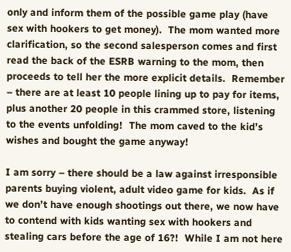only and inform them of the possible game play (have sex with hookers to get money).  The mom wanted more clarification, so the second salesperson comes and first read the back of the ESRB warning to the mom, then proceeds to tell her the more explicit details.  Remember – there are at least 10 people lining up to pay for items, plus another 20 people in this crammed store, listening to the events unfolding!  The mom caved to the kid’s wishes and bought the game anyway!

I am sorry – there should be a law against irresponsible parents buying violent, adult video game for kids.  As if we don’t have enough shootings out there, we now have to contend with kids wanting sex with hookers and stealing cars before the age of 16?!  While I am not here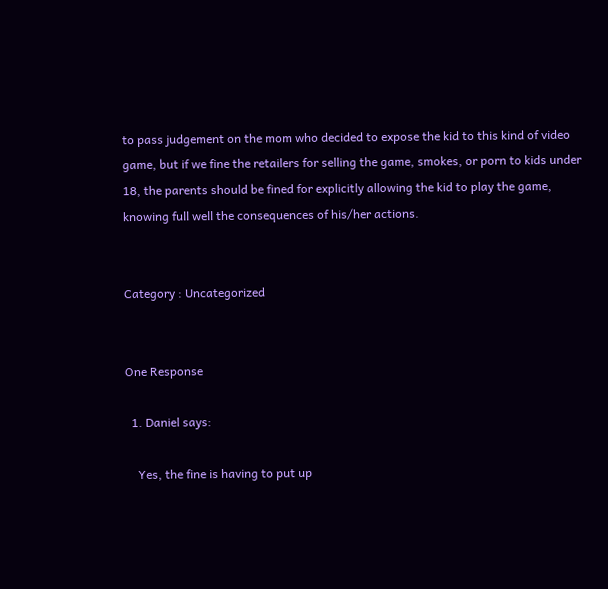to pass judgement on the mom who decided to expose the kid to this kind of video game, but if we fine the retailers for selling the game, smokes, or porn to kids under 18, the parents should be fined for explicitly allowing the kid to play the game, knowing full well the consequences of his/her actions.


Category : Uncategorized


One Response

  1. Daniel says:

    Yes, the fine is having to put up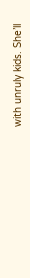with unruly kids. She’ll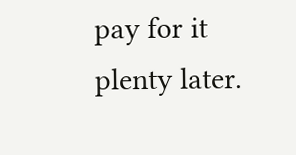pay for it plenty later.